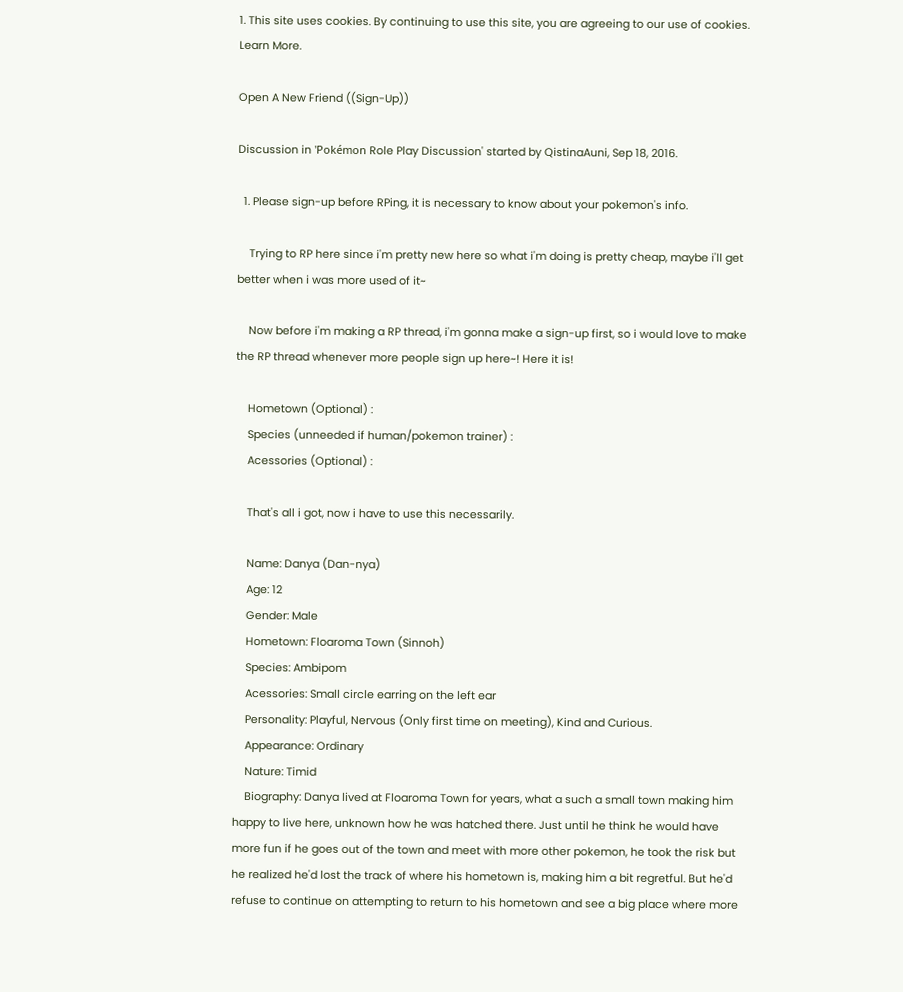1. This site uses cookies. By continuing to use this site, you are agreeing to our use of cookies. Learn More.

Open A New Friend ((Sign-Up))

Discussion in 'Pokémon Role Play Discussion' started by QistinaAuni, Sep 18, 2016.

  1. Please sign-up before RPing, it is necessary to know about your pokemon's info.

    Trying to RP here since i'm pretty new here so what i'm doing is pretty cheap, maybe i'll get better when i was more used of it~

    Now before i'm making a RP thread, i'm gonna make a sign-up first, so i would love to make the RP thread whenever more people sign up here~! Here it is!

    Hometown (Optional) :
    Species (unneeded if human/pokemon trainer) :
    Acessories (Optional) :

    That's all i got, now i have to use this necessarily.

    Name: Danya (Dan-nya)
    Age: 12
    Gender: Male
    Hometown: Floaroma Town (Sinnoh)
    Species: Ambipom
    Acessories: Small circle earring on the left ear
    Personality: Playful, Nervous (Only first time on meeting), Kind and Curious.
    Appearance: Ordinary
    Nature: Timid
    Biography: Danya lived at Floaroma Town for years, what a such a small town making him happy to live here, unknown how he was hatched there. Just until he think he would have more fun if he goes out of the town and meet with more other pokemon, he took the risk but he realized he'd lost the track of where his hometown is, making him a bit regretful. But he'd refuse to continue on attempting to return to his hometown and see a big place where more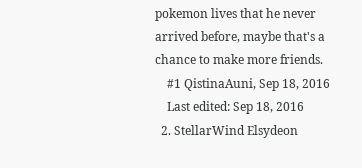pokemon lives that he never arrived before, maybe that's a chance to make more friends.
    #1 QistinaAuni, Sep 18, 2016
    Last edited: Sep 18, 2016
  2. StellarWind Elsydeon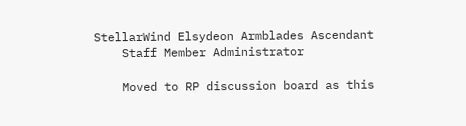StellarWind Elsydeon Armblades Ascendant
    Staff Member Administrator

    Moved to RP discussion board as this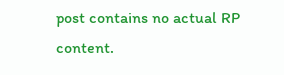post contains no actual RP content.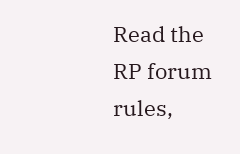Read the RP forum rules,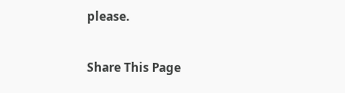please.

Share This Page